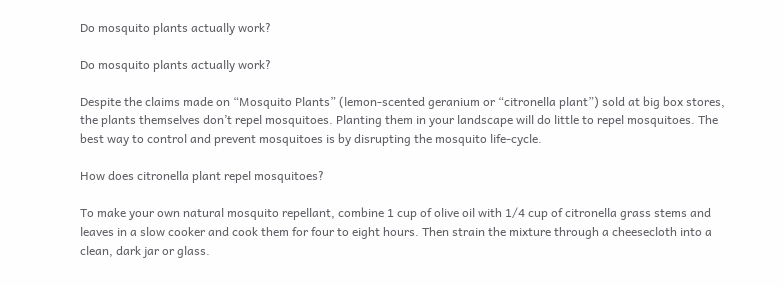Do mosquito plants actually work?

Do mosquito plants actually work?

Despite the claims made on “Mosquito Plants” (lemon-scented geranium or “citronella plant”) sold at big box stores, the plants themselves don’t repel mosquitoes. Planting them in your landscape will do little to repel mosquitoes. The best way to control and prevent mosquitoes is by disrupting the mosquito life-cycle.

How does citronella plant repel mosquitoes?

To make your own natural mosquito repellant, combine 1 cup of olive oil with 1/4 cup of citronella grass stems and leaves in a slow cooker and cook them for four to eight hours. Then strain the mixture through a cheesecloth into a clean, dark jar or glass.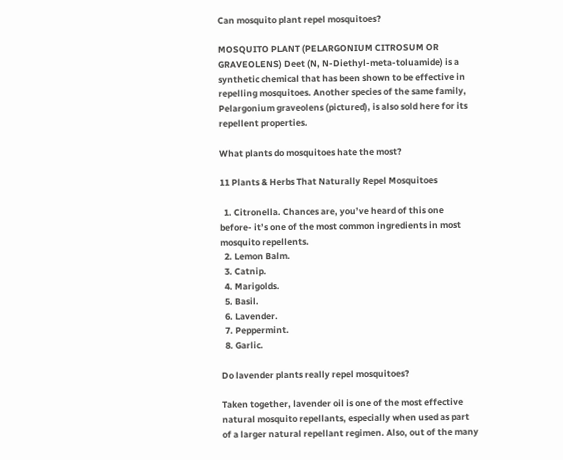Can mosquito plant repel mosquitoes?

MOSQUITO PLANT (PELARGONIUM CITROSUM OR GRAVEOLENS) Deet (N, N-Diethyl-meta-toluamide) is a synthetic chemical that has been shown to be effective in repelling mosquitoes. Another species of the same family, Pelargonium graveolens (pictured), is also sold here for its repellent properties.

What plants do mosquitoes hate the most?

11 Plants & Herbs That Naturally Repel Mosquitoes

  1. Citronella. Chances are, you’ve heard of this one before- it’s one of the most common ingredients in most mosquito repellents.
  2. Lemon Balm.
  3. Catnip.
  4. Marigolds.
  5. Basil.
  6. Lavender.
  7. Peppermint.
  8. Garlic.

Do lavender plants really repel mosquitoes?

Taken together, lavender oil is one of the most effective natural mosquito repellants, especially when used as part of a larger natural repellant regimen. Also, out of the many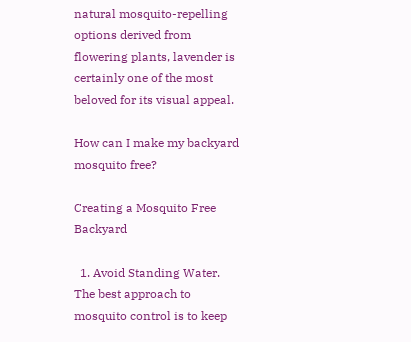natural mosquito-repelling options derived from flowering plants, lavender is certainly one of the most beloved for its visual appeal.

How can I make my backyard mosquito free?

Creating a Mosquito Free Backyard

  1. Avoid Standing Water. The best approach to mosquito control is to keep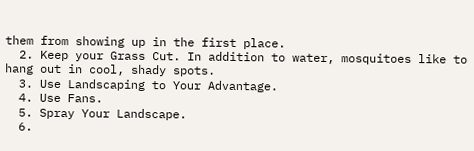them from showing up in the first place.
  2. Keep your Grass Cut. In addition to water, mosquitoes like to hang out in cool, shady spots.
  3. Use Landscaping to Your Advantage.
  4. Use Fans.
  5. Spray Your Landscape.
  6.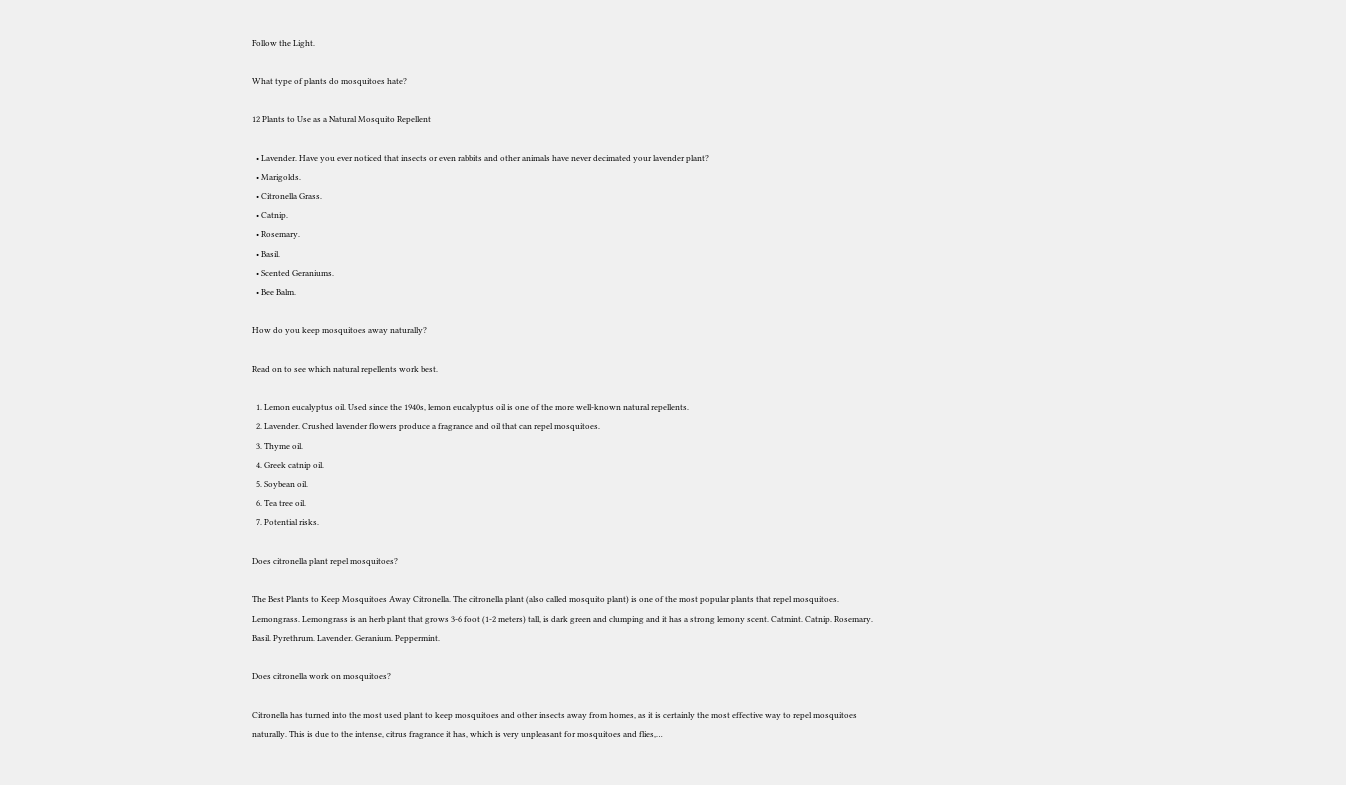Follow the Light.

What type of plants do mosquitoes hate?

12 Plants to Use as a Natural Mosquito Repellent

  • Lavender. Have you ever noticed that insects or even rabbits and other animals have never decimated your lavender plant?
  • Marigolds.
  • Citronella Grass.
  • Catnip.
  • Rosemary.
  • Basil.
  • Scented Geraniums.
  • Bee Balm.

How do you keep mosquitoes away naturally?

Read on to see which natural repellents work best.

  1. Lemon eucalyptus oil. Used since the 1940s, lemon eucalyptus oil is one of the more well-known natural repellents.
  2. Lavender. Crushed lavender flowers produce a fragrance and oil that can repel mosquitoes.
  3. Thyme oil.
  4. Greek catnip oil.
  5. Soybean oil.
  6. Tea tree oil.
  7. Potential risks.

Does citronella plant repel mosquitoes?

The Best Plants to Keep Mosquitoes Away Citronella. The citronella plant (also called mosquito plant) is one of the most popular plants that repel mosquitoes. Lemongrass. Lemongrass is an herb plant that grows 3-6 foot (1-2 meters) tall, is dark green and clumping and it has a strong lemony scent. Catmint. Catnip. Rosemary. Basil. Pyrethrum. Lavender. Geranium. Peppermint.

Does citronella work on mosquitoes?

Citronella has turned into the most used plant to keep mosquitoes and other insects away from homes, as it is certainly the most effective way to repel mosquitoes naturally. This is due to the intense, citrus fragrance it has, which is very unpleasant for mosquitoes and flies,…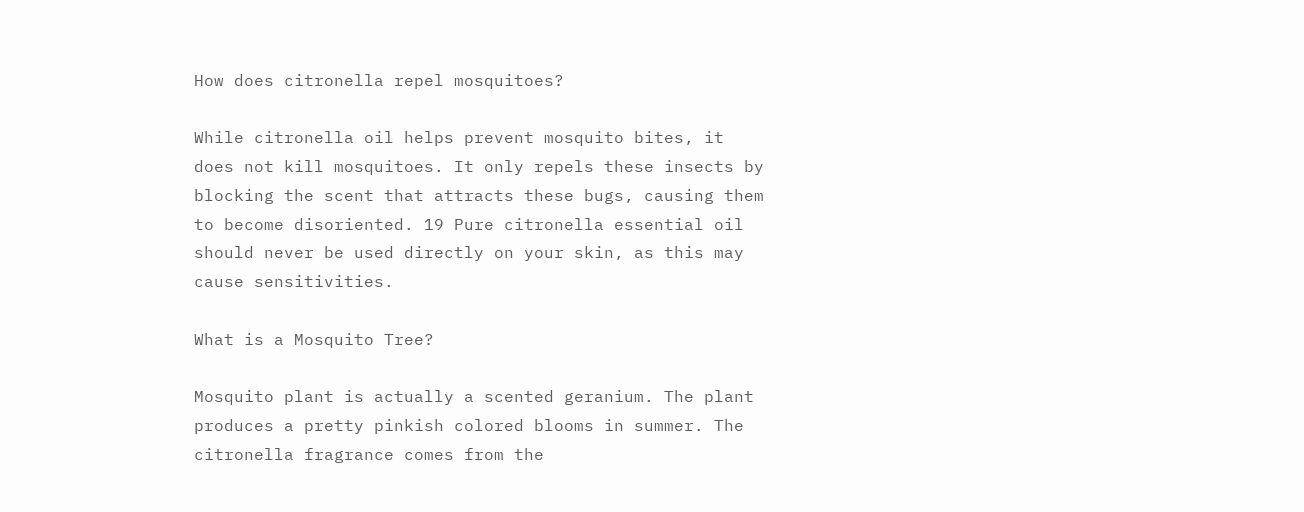How does citronella repel mosquitoes?

While citronella oil helps prevent mosquito bites, it does not kill mosquitoes. It only repels these insects by blocking the scent that attracts these bugs, causing them to become disoriented. 19 Pure citronella essential oil should never be used directly on your skin, as this may cause sensitivities.

What is a Mosquito Tree?

Mosquito plant is actually a scented geranium. The plant produces a pretty pinkish colored blooms in summer. The citronella fragrance comes from the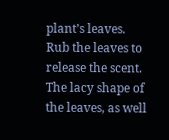plant’s leaves. Rub the leaves to release the scent. The lacy shape of the leaves, as well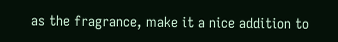as the fragrance, make it a nice addition to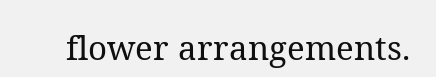flower arrangements.